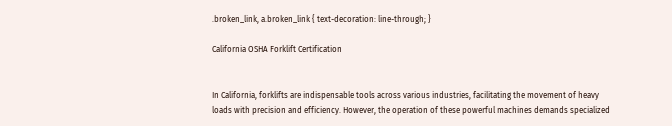.broken_link, a.broken_link { text-decoration: line-through; }

California OSHA Forklift Certification


In California, forklifts are indispensable tools across various industries, facilitating the movement of heavy loads with precision and efficiency. However, the operation of these powerful machines demands specialized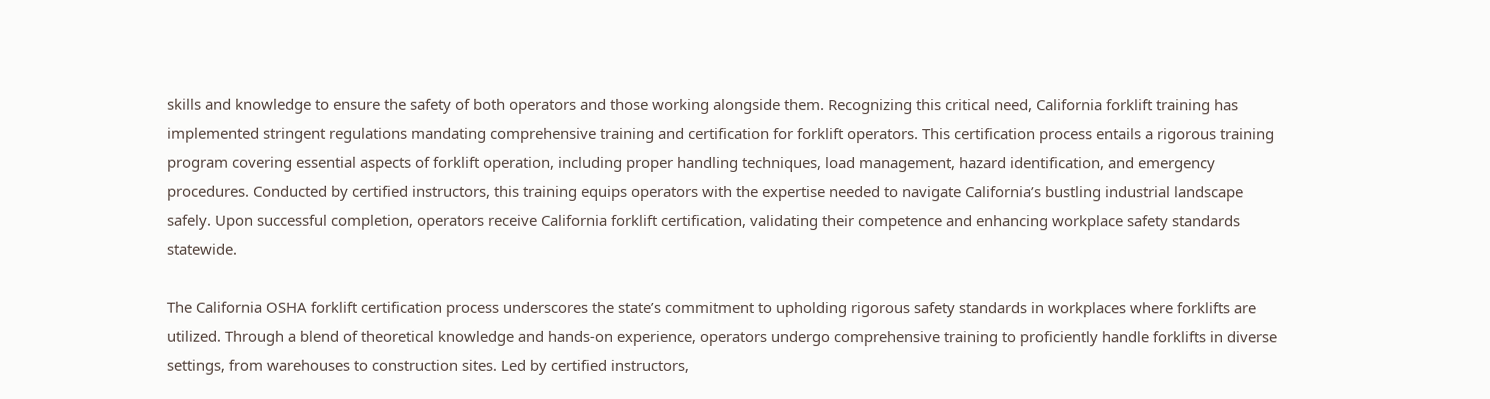skills and knowledge to ensure the safety of both operators and those working alongside them. Recognizing this critical need, California forklift training has implemented stringent regulations mandating comprehensive training and certification for forklift operators. This certification process entails a rigorous training program covering essential aspects of forklift operation, including proper handling techniques, load management, hazard identification, and emergency procedures. Conducted by certified instructors, this training equips operators with the expertise needed to navigate California’s bustling industrial landscape safely. Upon successful completion, operators receive California forklift certification, validating their competence and enhancing workplace safety standards statewide.

The California OSHA forklift certification process underscores the state’s commitment to upholding rigorous safety standards in workplaces where forklifts are utilized. Through a blend of theoretical knowledge and hands-on experience, operators undergo comprehensive training to proficiently handle forklifts in diverse settings, from warehouses to construction sites. Led by certified instructors,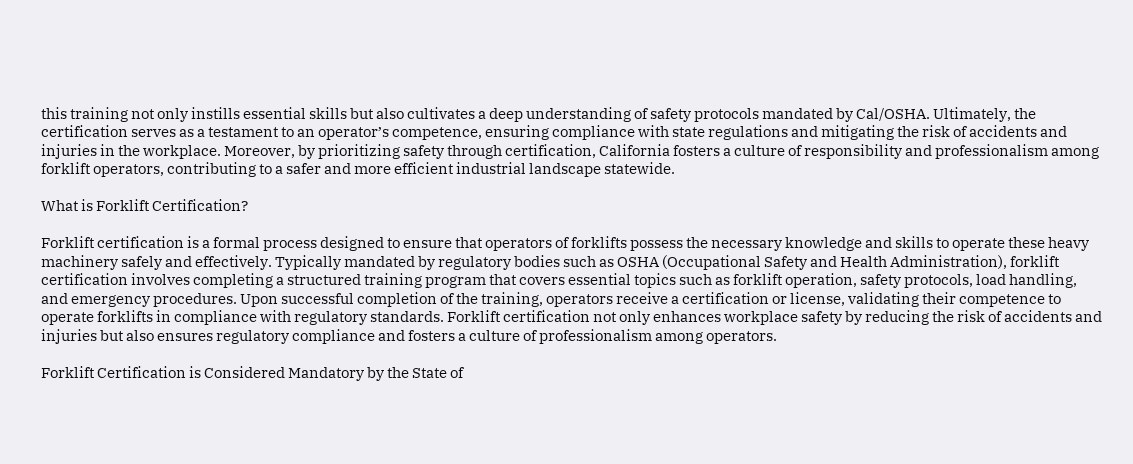this training not only instills essential skills but also cultivates a deep understanding of safety protocols mandated by Cal/OSHA. Ultimately, the certification serves as a testament to an operator’s competence, ensuring compliance with state regulations and mitigating the risk of accidents and injuries in the workplace. Moreover, by prioritizing safety through certification, California fosters a culture of responsibility and professionalism among forklift operators, contributing to a safer and more efficient industrial landscape statewide.

What is Forklift Certification?

Forklift certification is a formal process designed to ensure that operators of forklifts possess the necessary knowledge and skills to operate these heavy machinery safely and effectively. Typically mandated by regulatory bodies such as OSHA (Occupational Safety and Health Administration), forklift certification involves completing a structured training program that covers essential topics such as forklift operation, safety protocols, load handling, and emergency procedures. Upon successful completion of the training, operators receive a certification or license, validating their competence to operate forklifts in compliance with regulatory standards. Forklift certification not only enhances workplace safety by reducing the risk of accidents and injuries but also ensures regulatory compliance and fosters a culture of professionalism among operators.

Forklift Certification is Considered Mandatory by the State of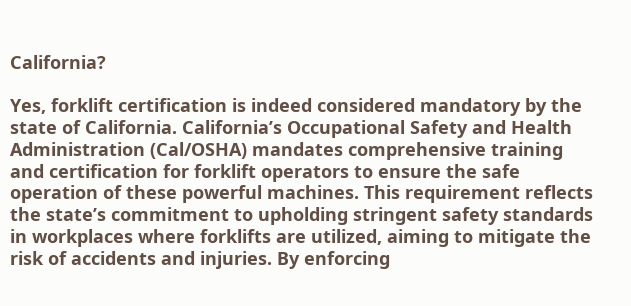California?

Yes, forklift certification is indeed considered mandatory by the state of California. California’s Occupational Safety and Health Administration (Cal/OSHA) mandates comprehensive training and certification for forklift operators to ensure the safe operation of these powerful machines. This requirement reflects the state’s commitment to upholding stringent safety standards in workplaces where forklifts are utilized, aiming to mitigate the risk of accidents and injuries. By enforcing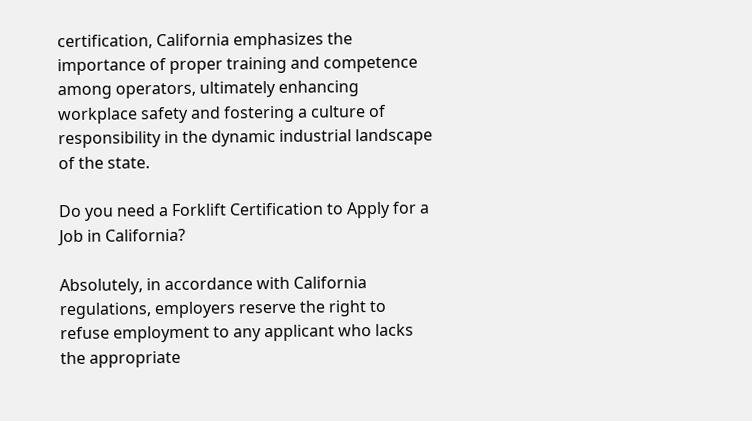certification, California emphasizes the importance of proper training and competence among operators, ultimately enhancing workplace safety and fostering a culture of responsibility in the dynamic industrial landscape of the state.

Do you need a Forklift Certification to Apply for a Job in California?

Absolutely, in accordance with California regulations, employers reserve the right to refuse employment to any applicant who lacks the appropriate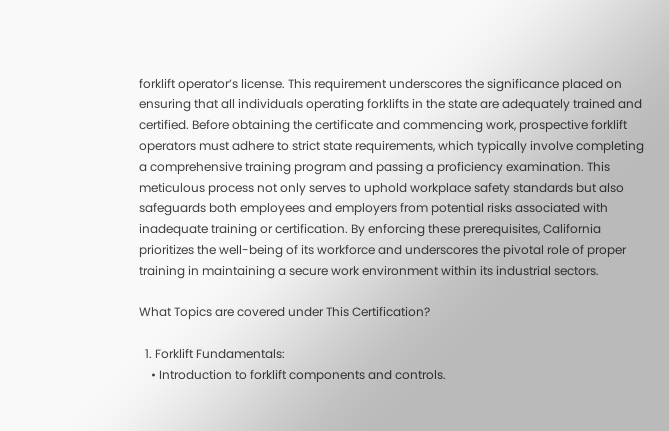forklift operator’s license. This requirement underscores the significance placed on ensuring that all individuals operating forklifts in the state are adequately trained and certified. Before obtaining the certificate and commencing work, prospective forklift operators must adhere to strict state requirements, which typically involve completing a comprehensive training program and passing a proficiency examination. This meticulous process not only serves to uphold workplace safety standards but also safeguards both employees and employers from potential risks associated with inadequate training or certification. By enforcing these prerequisites, California prioritizes the well-being of its workforce and underscores the pivotal role of proper training in maintaining a secure work environment within its industrial sectors.

What Topics are covered under This Certification?

  1. Forklift Fundamentals:
    • Introduction to forklift components and controls.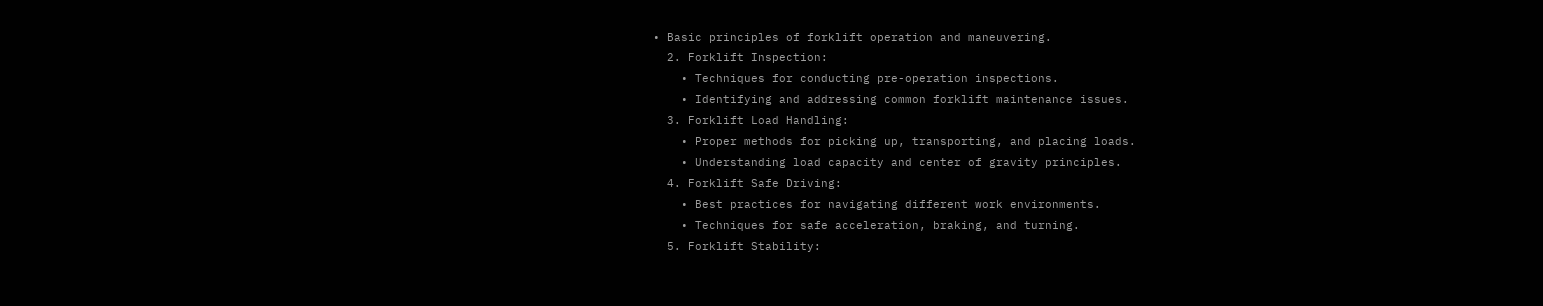• Basic principles of forklift operation and maneuvering.
  2. Forklift Inspection:
    • Techniques for conducting pre-operation inspections.
    • Identifying and addressing common forklift maintenance issues.
  3. Forklift Load Handling:
    • Proper methods for picking up, transporting, and placing loads.
    • Understanding load capacity and center of gravity principles.
  4. Forklift Safe Driving:
    • Best practices for navigating different work environments.
    • Techniques for safe acceleration, braking, and turning.
  5. Forklift Stability: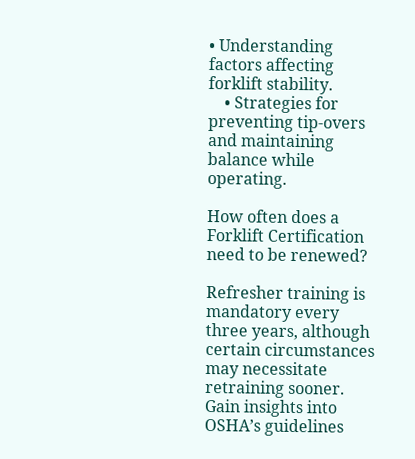• Understanding factors affecting forklift stability.
    • Strategies for preventing tip-overs and maintaining balance while operating.

How often does a Forklift Certification need to be renewed?

Refresher training is mandatory every three years, although certain circumstances may necessitate retraining sooner. Gain insights into OSHA’s guidelines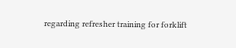regarding refresher training for forklift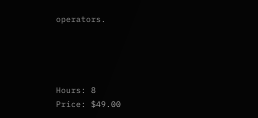operators.




Hours: 8
Price: $49.00